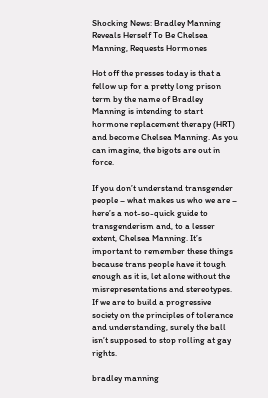Shocking News: Bradley Manning Reveals Herself To Be Chelsea Manning, Requests Hormones

Hot off the presses today is that a fellow up for a pretty long prison term by the name of Bradley Manning is intending to start hormone replacement therapy (HRT) and become Chelsea Manning. As you can imagine, the bigots are out in force.

If you don’t understand transgender people – what makes us who we are – here’s a not-so-quick guide to transgenderism and, to a lesser extent, Chelsea Manning. It’s important to remember these things because trans people have it tough enough as it is, let alone without the misrepresentations and stereotypes. If we are to build a progressive society on the principles of tolerance and understanding, surely the ball isn’t supposed to stop rolling at gay rights.

bradley manning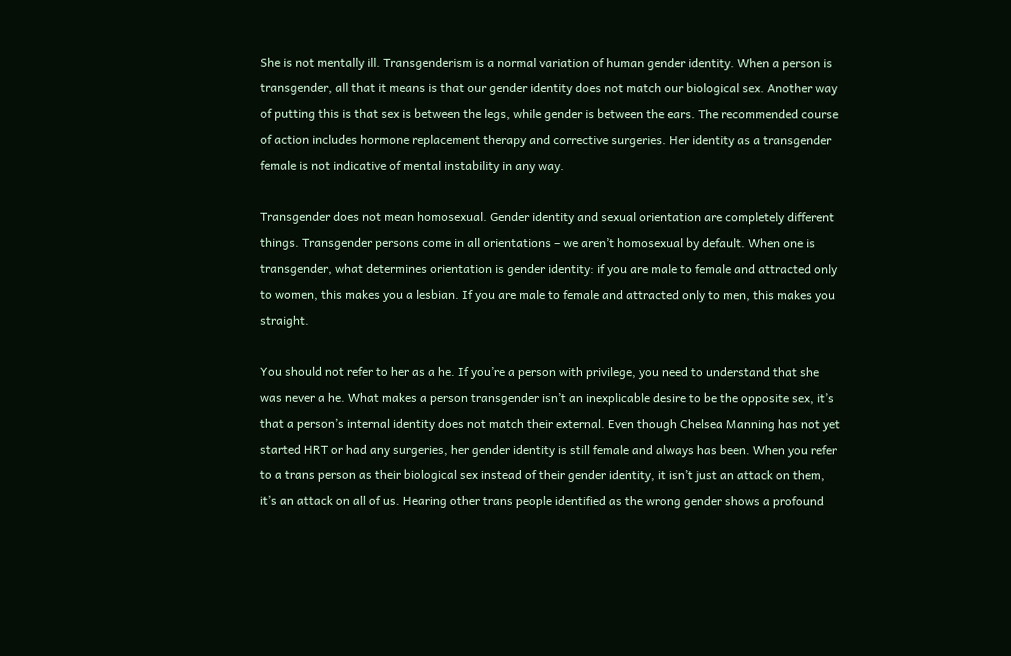She is not mentally ill. Transgenderism is a normal variation of human gender identity. When a person is transgender, all that it means is that our gender identity does not match our biological sex. Another way of putting this is that sex is between the legs, while gender is between the ears. The recommended course of action includes hormone replacement therapy and corrective surgeries. Her identity as a transgender female is not indicative of mental instability in any way.

Transgender does not mean homosexual. Gender identity and sexual orientation are completely different things. Transgender persons come in all orientations – we aren’t homosexual by default. When one is transgender, what determines orientation is gender identity: if you are male to female and attracted only to women, this makes you a lesbian. If you are male to female and attracted only to men, this makes you straight.

You should not refer to her as a he. If you’re a person with privilege, you need to understand that she was never a he. What makes a person transgender isn’t an inexplicable desire to be the opposite sex, it’s that a person’s internal identity does not match their external. Even though Chelsea Manning has not yet started HRT or had any surgeries, her gender identity is still female and always has been. When you refer to a trans person as their biological sex instead of their gender identity, it isn’t just an attack on them, it’s an attack on all of us. Hearing other trans people identified as the wrong gender shows a profound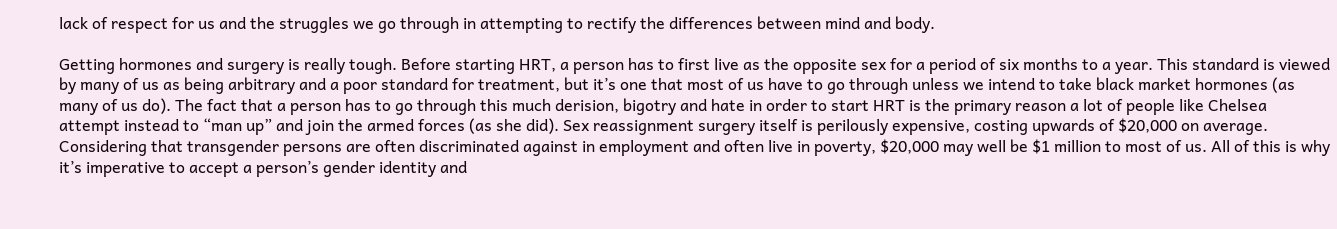lack of respect for us and the struggles we go through in attempting to rectify the differences between mind and body.

Getting hormones and surgery is really tough. Before starting HRT, a person has to first live as the opposite sex for a period of six months to a year. This standard is viewed by many of us as being arbitrary and a poor standard for treatment, but it’s one that most of us have to go through unless we intend to take black market hormones (as many of us do). The fact that a person has to go through this much derision, bigotry and hate in order to start HRT is the primary reason a lot of people like Chelsea attempt instead to “man up” and join the armed forces (as she did). Sex reassignment surgery itself is perilously expensive, costing upwards of $20,000 on average. Considering that transgender persons are often discriminated against in employment and often live in poverty, $20,000 may well be $1 million to most of us. All of this is why it’s imperative to accept a person’s gender identity and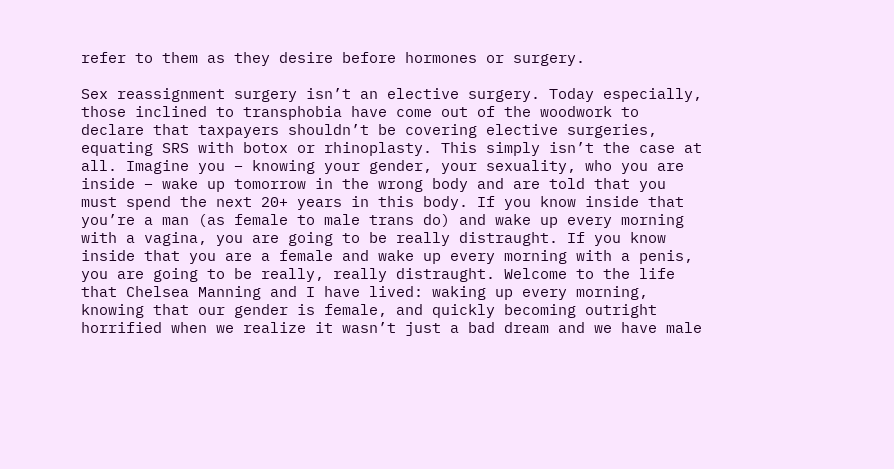refer to them as they desire before hormones or surgery.

Sex reassignment surgery isn’t an elective surgery. Today especially, those inclined to transphobia have come out of the woodwork to declare that taxpayers shouldn’t be covering elective surgeries, equating SRS with botox or rhinoplasty. This simply isn’t the case at all. Imagine you – knowing your gender, your sexuality, who you are inside – wake up tomorrow in the wrong body and are told that you must spend the next 20+ years in this body. If you know inside that you’re a man (as female to male trans do) and wake up every morning with a vagina, you are going to be really distraught. If you know inside that you are a female and wake up every morning with a penis, you are going to be really, really distraught. Welcome to the life that Chelsea Manning and I have lived: waking up every morning, knowing that our gender is female, and quickly becoming outright horrified when we realize it wasn’t just a bad dream and we have male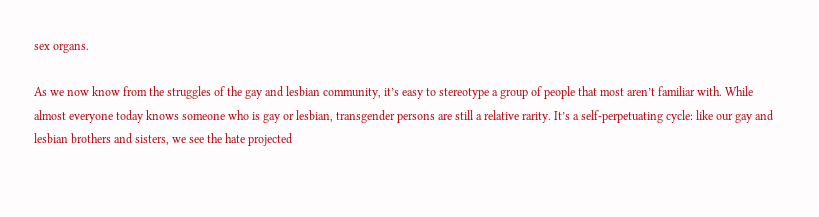sex organs.

As we now know from the struggles of the gay and lesbian community, it’s easy to stereotype a group of people that most aren’t familiar with. While almost everyone today knows someone who is gay or lesbian, transgender persons are still a relative rarity. It’s a self-perpetuating cycle: like our gay and lesbian brothers and sisters, we see the hate projected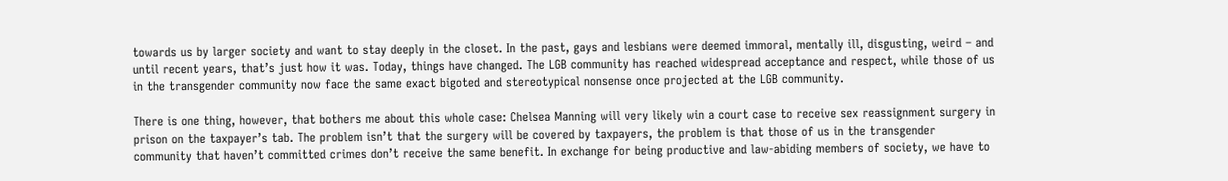towards us by larger society and want to stay deeply in the closet. In the past, gays and lesbians were deemed immoral, mentally ill, disgusting, weird – and until recent years, that’s just how it was. Today, things have changed. The LGB community has reached widespread acceptance and respect, while those of us in the transgender community now face the same exact bigoted and stereotypical nonsense once projected at the LGB community.

There is one thing, however, that bothers me about this whole case: Chelsea Manning will very likely win a court case to receive sex reassignment surgery in prison on the taxpayer’s tab. The problem isn’t that the surgery will be covered by taxpayers, the problem is that those of us in the transgender community that haven’t committed crimes don’t receive the same benefit. In exchange for being productive and law-abiding members of society, we have to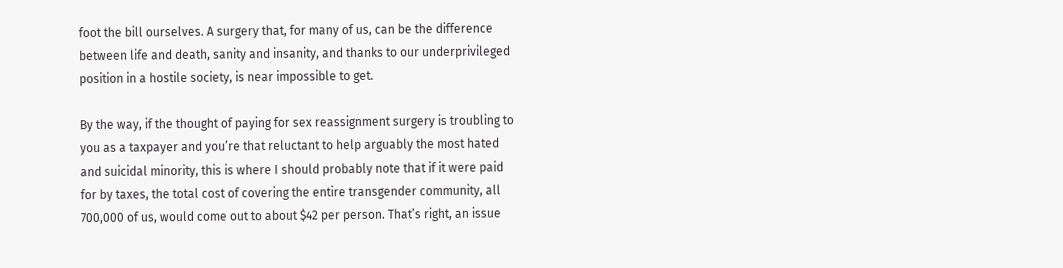foot the bill ourselves. A surgery that, for many of us, can be the difference between life and death, sanity and insanity, and thanks to our underprivileged position in a hostile society, is near impossible to get.

By the way, if the thought of paying for sex reassignment surgery is troubling to you as a taxpayer and you’re that reluctant to help arguably the most hated and suicidal minority, this is where I should probably note that if it were paid for by taxes, the total cost of covering the entire transgender community, all 700,000 of us, would come out to about $42 per person. That’s right, an issue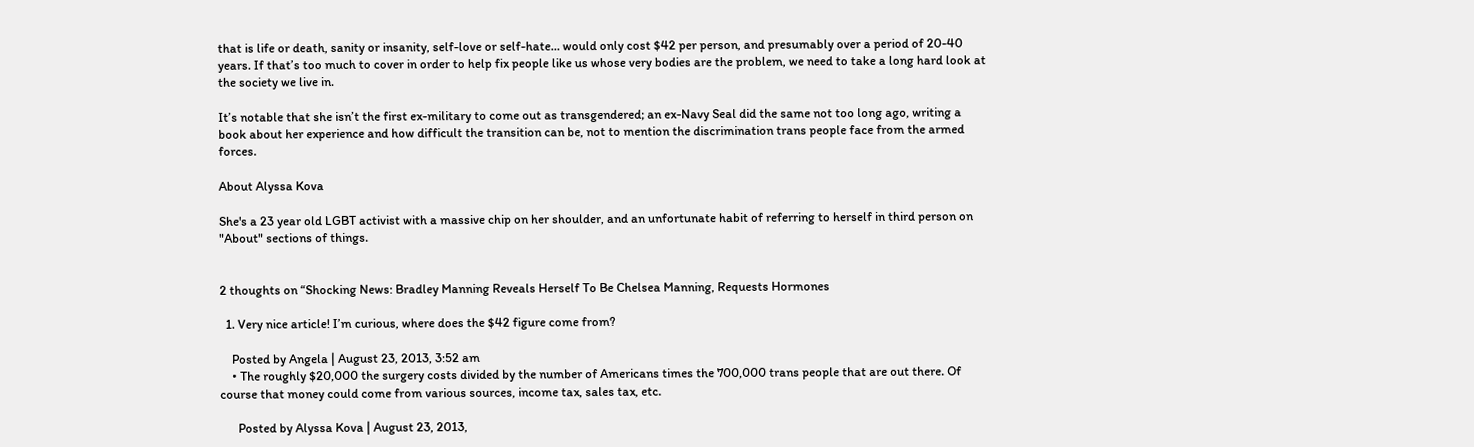that is life or death, sanity or insanity, self-love or self-hate… would only cost $42 per person, and presumably over a period of 20-40 years. If that’s too much to cover in order to help fix people like us whose very bodies are the problem, we need to take a long hard look at the society we live in.

It’s notable that she isn’t the first ex-military to come out as transgendered; an ex-Navy Seal did the same not too long ago, writing a book about her experience and how difficult the transition can be, not to mention the discrimination trans people face from the armed forces.

About Alyssa Kova

She's a 23 year old LGBT activist with a massive chip on her shoulder, and an unfortunate habit of referring to herself in third person on "About" sections of things.


2 thoughts on “Shocking News: Bradley Manning Reveals Herself To Be Chelsea Manning, Requests Hormones

  1. Very nice article! I’m curious, where does the $42 figure come from?

    Posted by Angela | August 23, 2013, 3:52 am
    • The roughly $20,000 the surgery costs divided by the number of Americans times the 700,000 trans people that are out there. Of course that money could come from various sources, income tax, sales tax, etc.

      Posted by Alyssa Kova | August 23, 2013,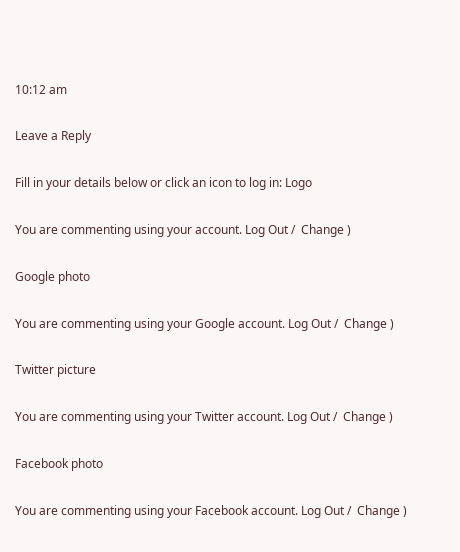10:12 am

Leave a Reply

Fill in your details below or click an icon to log in: Logo

You are commenting using your account. Log Out /  Change )

Google photo

You are commenting using your Google account. Log Out /  Change )

Twitter picture

You are commenting using your Twitter account. Log Out /  Change )

Facebook photo

You are commenting using your Facebook account. Log Out /  Change )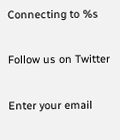Connecting to %s

Follow us on Twitter

Enter your email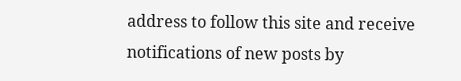address to follow this site and receive notifications of new posts by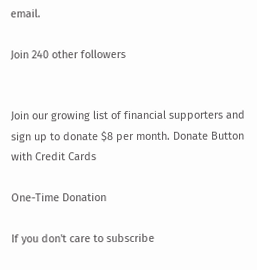email.

Join 240 other followers


Join our growing list of financial supporters and sign up to donate $8 per month. Donate Button with Credit Cards

One-Time Donation

If you don't care to subscribe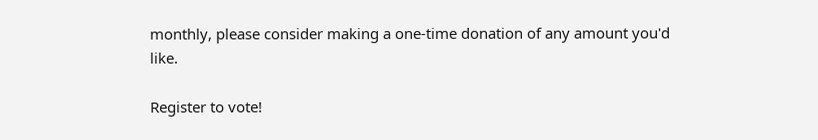monthly, please consider making a one-time donation of any amount you'd like.

Register to vote!